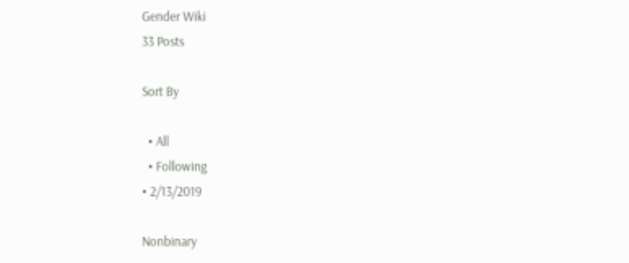Gender Wiki
33 Posts

Sort By

  • All
  • Following
• 2/13/2019

Nonbinary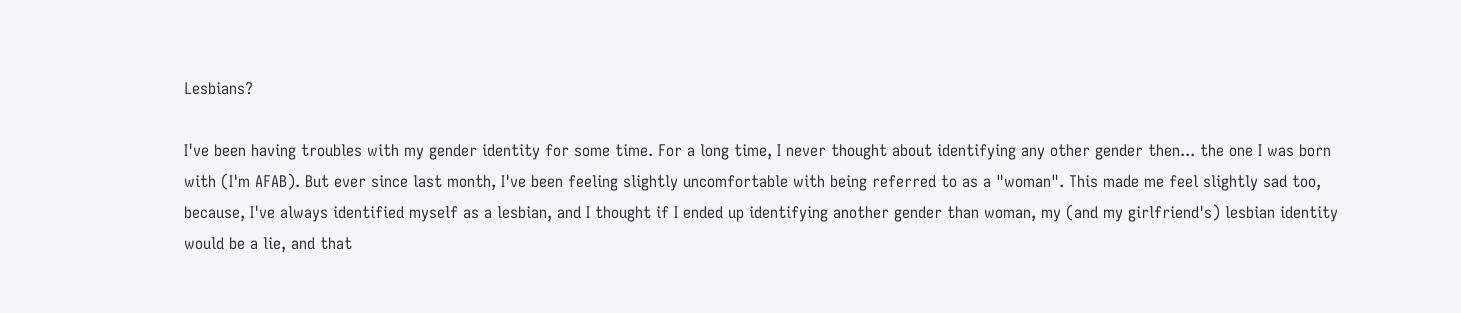Lesbians?

I've been having troubles with my gender identity for some time. For a long time, I never thought about identifying any other gender then... the one I was born with (I'm AFAB). But ever since last month, I've been feeling slightly uncomfortable with being referred to as a "woman". This made me feel slightly sad too, because, I've always identified myself as a lesbian, and I thought if I ended up identifying another gender than woman, my (and my girlfriend's) lesbian identity would be a lie, and that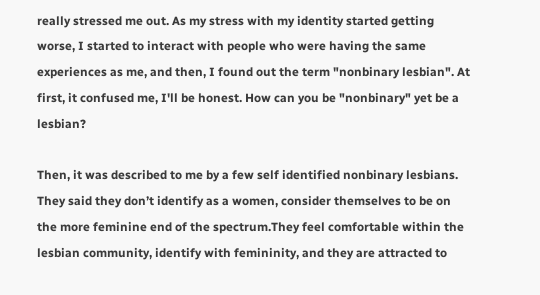really stressed me out. As my stress with my identity started getting worse, I started to interact with people who were having the same experiences as me, and then, I found out the term "nonbinary lesbian". At first, it confused me, I'll be honest. How can you be "nonbinary" yet be a lesbian?

Then, it was described to me by a few self identified nonbinary lesbians. They said they don’t identify as a women, consider themselves to be on the more feminine end of the spectrum.They feel comfortable within the lesbian community, identify with femininity, and they are attracted to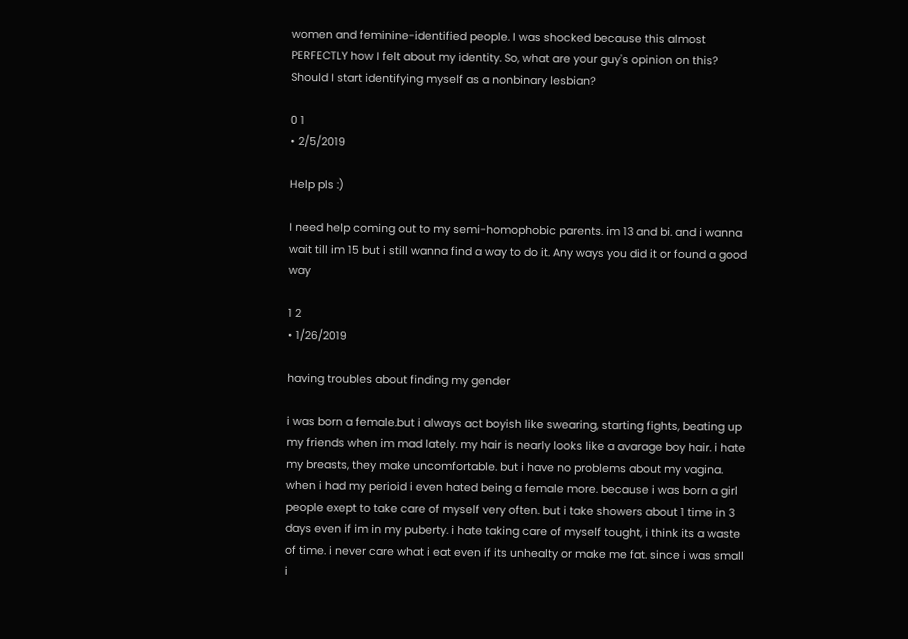women and feminine-identified people. I was shocked because this almost PERFECTLY how I felt about my identity. So, what are your guy's opinion on this? Should I start identifying myself as a nonbinary lesbian?

0 1
• 2/5/2019

Help pls :)

I need help coming out to my semi-homophobic parents. im 13 and bi. and i wanna wait till im 15 but i still wanna find a way to do it. Any ways you did it or found a good way

1 2
• 1/26/2019

having troubles about finding my gender

i was born a female.but i always act boyish like swearing, starting fights, beating up my friends when im mad lately. my hair is nearly looks like a avarage boy hair. i hate my breasts, they make uncomfortable. but i have no problems about my vagina. when i had my perioid i even hated being a female more. because i was born a girl people exept to take care of myself very often. but i take showers about 1 time in 3 days even if im in my puberty. i hate taking care of myself tought, i think its a waste of time. i never care what i eat even if its unhealty or make me fat. since i was small i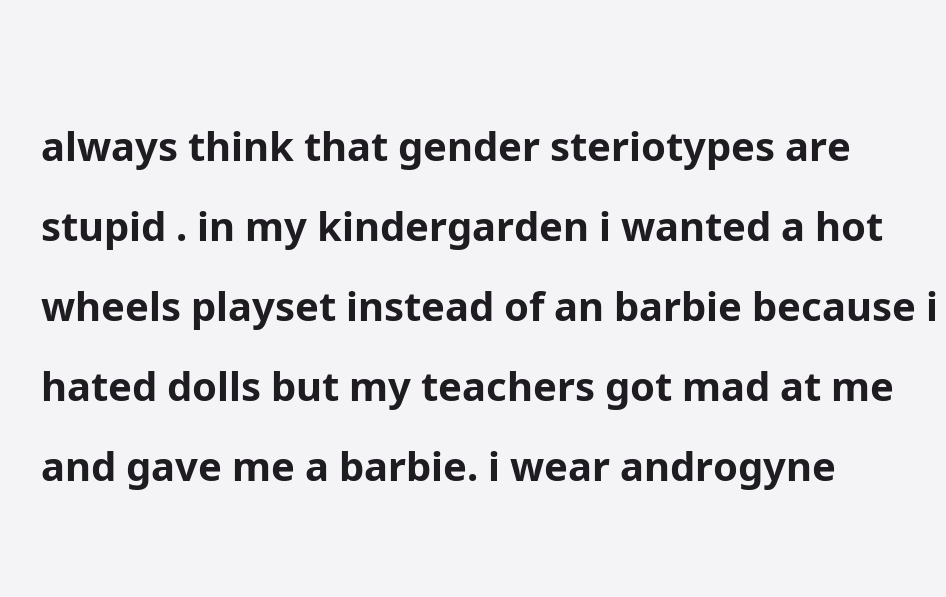always think that gender steriotypes are stupid . in my kindergarden i wanted a hot wheels playset instead of an barbie because i hated dolls but my teachers got mad at me and gave me a barbie. i wear androgyne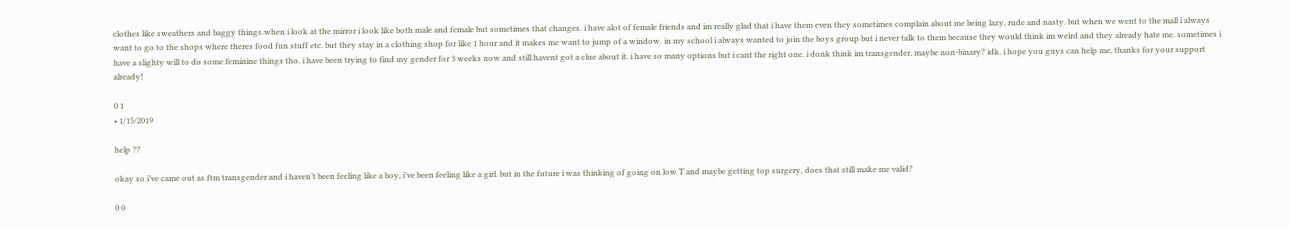clothes like sweathers and baggy things.when i look at the mirror i look like both male and female but sometimes that changes. i have alot of female friends and im really glad that i have them even they sometimes complain about me being lazy, rude and nasty. but when we went to the mall i always want to go to the shops where theres food fun stuff etc. but they stay in a clothing shop for like 1 hour and it makes me want to jump of a window. in my school i always wanted to join the boys group but i never talk to them because they would think im weird and they already hate me. sometimes i have a slighty will to do some feminine things tho. i have been trying to find my gender for 3 weeks now and still havent got a clue about it. i have so many options but i cant the right one. i donk think im transgender, maybe non-binary? idk. i hope you guys can help me, thanks for your support already!

0 1
• 1/15/2019

help ??

okay so i’ve came out as ftm transgender and i haven’t been feeling like a boy, i’ve been feeling like a girl. but in the future i was thinking of going on low T and maybe getting top surgery, does that still make me valid?

0 0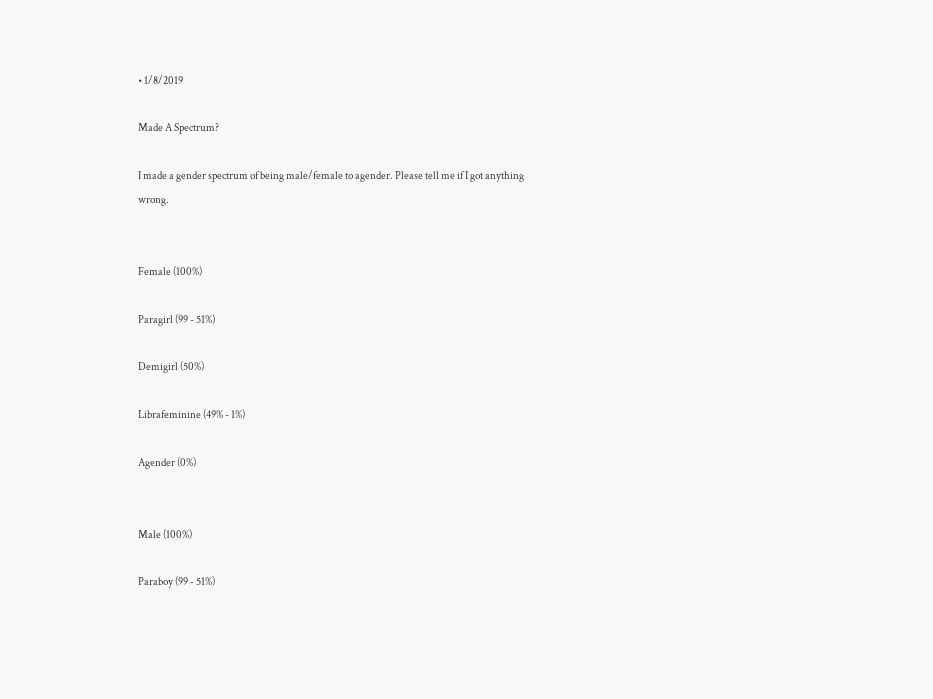• 1/8/2019

Made A Spectrum?

I made a gender spectrum of being male/female to agender. Please tell me if I got anything wrong.


Female (100%)

Paragirl (99 - 51%)

Demigirl (50%)

Librafeminine (49% - 1%)

Agender (0%)


Male (100%)

Paraboy (99 - 51%)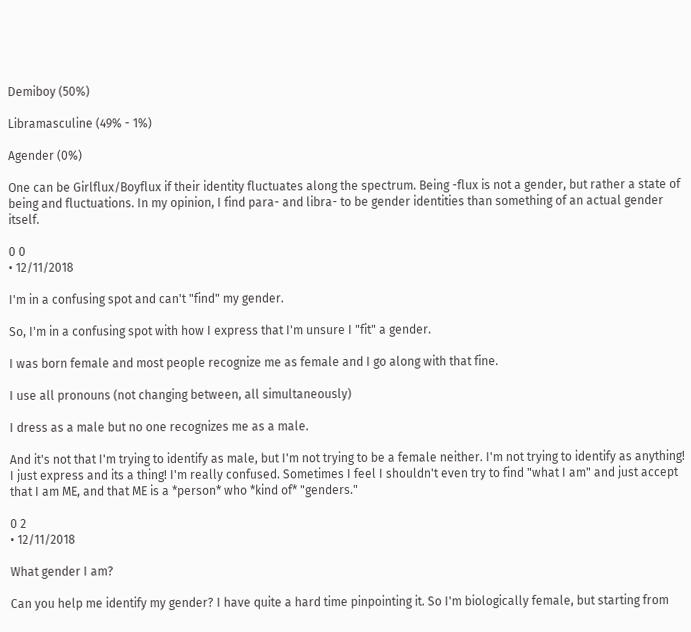Demiboy (50%)

Libramasculine (49% - 1%)

Agender (0%)

One can be Girlflux/Boyflux if their identity fluctuates along the spectrum. Being -flux is not a gender, but rather a state of being and fluctuations. In my opinion, I find para- and libra- to be gender identities than something of an actual gender itself.

0 0
• 12/11/2018

I'm in a confusing spot and can't "find" my gender.

So, I'm in a confusing spot with how I express that I'm unsure I "fit" a gender.

I was born female and most people recognize me as female and I go along with that fine.

I use all pronouns (not changing between, all simultaneously)

I dress as a male but no one recognizes me as a male.

And it's not that I'm trying to identify as male, but I'm not trying to be a female neither. I'm not trying to identify as anything! I just express and its a thing! I'm really confused. Sometimes I feel I shouldn't even try to find "what I am" and just accept that I am ME, and that ME is a *person* who *kind of* "genders."

0 2
• 12/11/2018

What gender I am?

Can you help me identify my gender? I have quite a hard time pinpointing it. So I'm biologically female, but starting from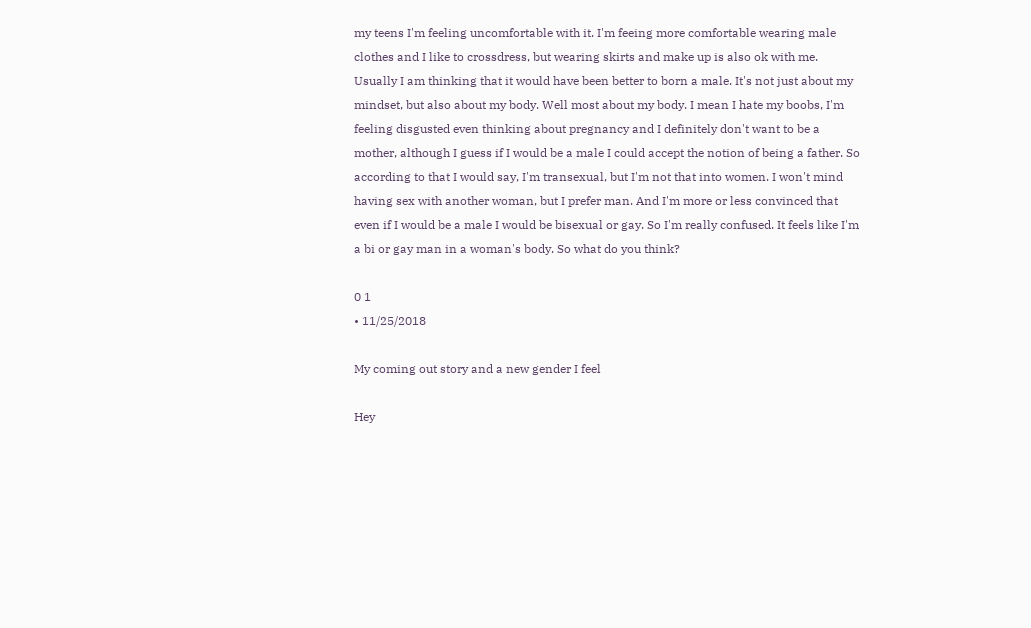my teens I'm feeling uncomfortable with it. I'm feeing more comfortable wearing male clothes and I like to crossdress, but wearing skirts and make up is also ok with me. Usually I am thinking that it would have been better to born a male. It's not just about my mindset, but also about my body. Well most about my body. I mean I hate my boobs, I'm feeling disgusted even thinking about pregnancy and I definitely don't want to be a mother, although I guess if I would be a male I could accept the notion of being a father. So according to that I would say, I'm transexual, but I'm not that into women. I won't mind having sex with another woman, but I prefer man. And I'm more or less convinced that even if I would be a male I would be bisexual or gay. So I'm really confused. It feels like I'm a bi or gay man in a woman's body. So what do you think?

0 1
• 11/25/2018

My coming out story and a new gender I feel

Hey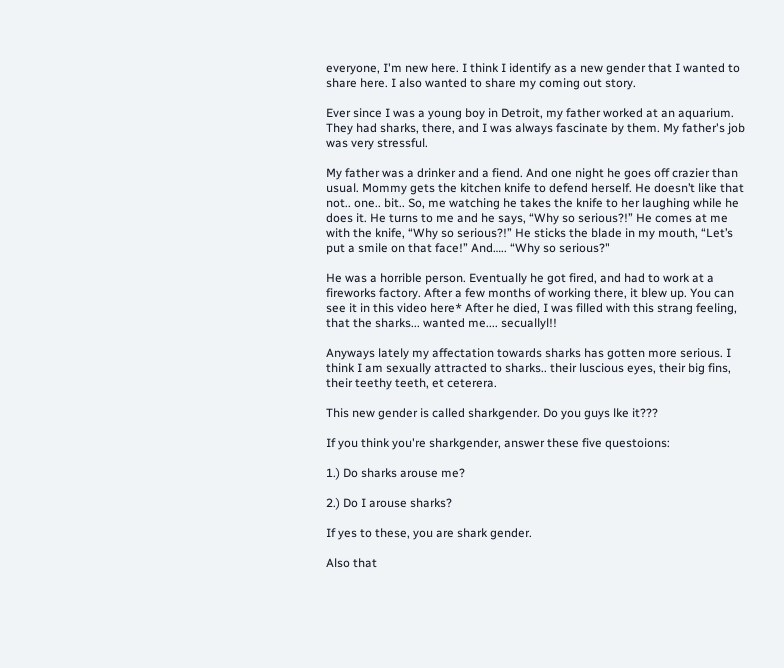everyone, I'm new here. I think I identify as a new gender that I wanted to share here. I also wanted to share my coming out story.

Ever since I was a young boy in Detroit, my father worked at an aquarium. They had sharks, there, and I was always fascinate by them. My father's job was very stressful.

My father was a drinker and a fiend. And one night he goes off crazier than usual. Mommy gets the kitchen knife to defend herself. He doesn’t like that not.. one.. bit.. So, me watching he takes the knife to her laughing while he does it. He turns to me and he says, “Why so serious?!” He comes at me with the knife, “Why so serious?!” He sticks the blade in my mouth, “Let’s put a smile on that face!” And….. “Why so serious?"

He was a horrible person. Eventually he got fired, and had to work at a fireworks factory. After a few months of working there, it blew up. You can see it in this video here* After he died, I was filled with this strang feeling, that the sharks... wanted me.... secuallyl!!

Anyways lately my affectation towards sharks has gotten more serious. I think I am sexually attracted to sharks.. their luscious eyes, their big fins, their teethy teeth, et ceterera.

This new gender is called sharkgender. Do you guys lke it???

If you think you're sharkgender, answer these five questoions:

1.) Do sharks arouse me?

2.) Do I arouse sharks?

If yes to these, you are shark gender.

Also that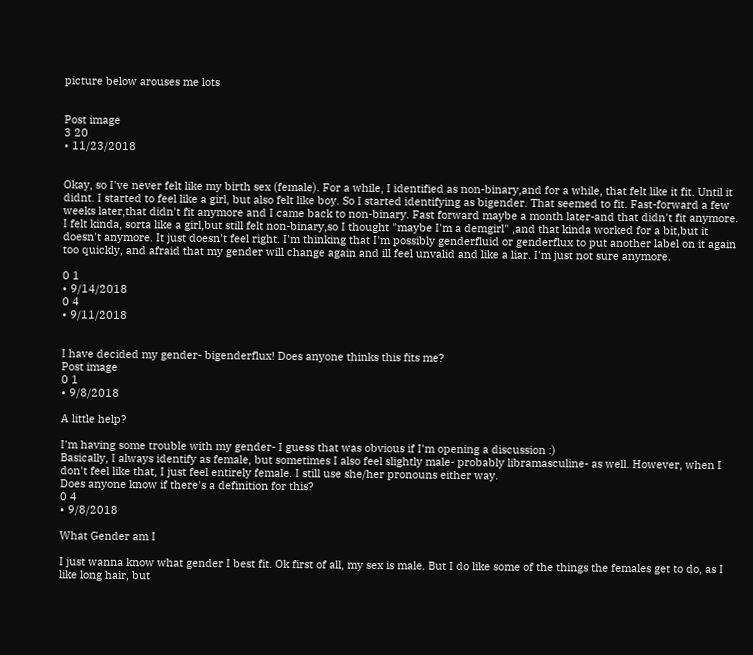picture below arouses me lots


Post image
3 20
• 11/23/2018


Okay, so I've never felt like my birth sex (female). For a while, I identified as non-binary,and for a while, that felt like it fit. Until it didnt. I started to feel like a girl, but also felt like boy. So I started identifying as bigender. That seemed to fit. Fast-forward a few weeks later,that didn't fit anymore and I came back to non-binary. Fast forward maybe a month later-and that didn't fit anymore. I felt kinda, sorta like a girl,but still felt non-binary,so I thought "maybe I'm a demgirl" ,and that kinda worked for a bit,but it doesn't anymore. It just doesn't feel right. I'm thinking that I'm possibly genderfluid or genderflux to put another label on it again too quickly, and afraid that my gender will change again and ill feel unvalid and like a liar. I'm just not sure anymore.

0 1
• 9/14/2018
0 4
• 9/11/2018


I have decided my gender- bigenderflux! Does anyone thinks this fits me?
Post image
0 1
• 9/8/2018

A little help?

I'm having some trouble with my gender- I guess that was obvious if I'm opening a discussion :)
Basically, I always identify as female, but sometimes I also feel slightly male- probably libramasculine- as well. However, when I don't feel like that, I just feel entirely female. I still use she/her pronouns either way.
Does anyone know if there's a definition for this?
0 4
• 9/8/2018

What Gender am I

I just wanna know what gender I best fit. Ok first of all, my sex is male. But I do like some of the things the females get to do, as I like long hair, but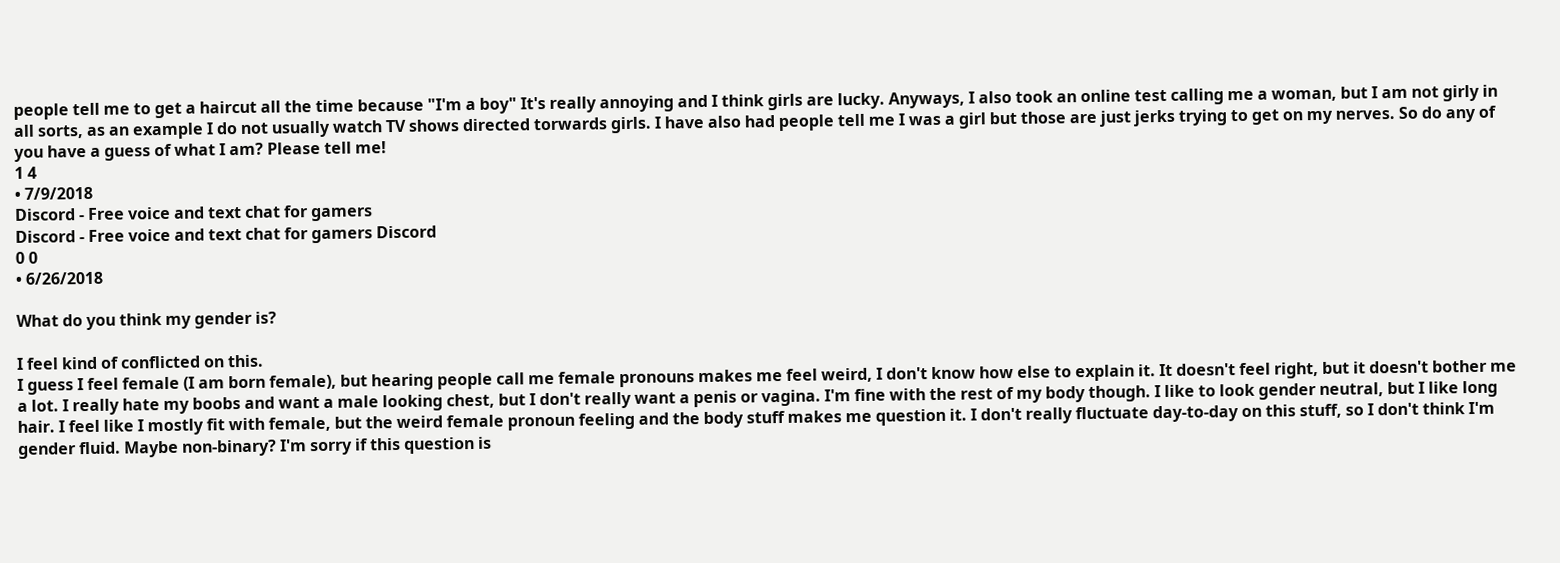people tell me to get a haircut all the time because "I'm a boy" It's really annoying and I think girls are lucky. Anyways, I also took an online test calling me a woman, but I am not girly in all sorts, as an example I do not usually watch TV shows directed torwards girls. I have also had people tell me I was a girl but those are just jerks trying to get on my nerves. So do any of you have a guess of what I am? Please tell me!
1 4
• 7/9/2018
Discord - Free voice and text chat for gamers
Discord - Free voice and text chat for gamers Discord
0 0
• 6/26/2018

What do you think my gender is?

I feel kind of conflicted on this.
I guess I feel female (I am born female), but hearing people call me female pronouns makes me feel weird, I don't know how else to explain it. It doesn't feel right, but it doesn't bother me a lot. I really hate my boobs and want a male looking chest, but I don't really want a penis or vagina. I'm fine with the rest of my body though. I like to look gender neutral, but I like long hair. I feel like I mostly fit with female, but the weird female pronoun feeling and the body stuff makes me question it. I don't really fluctuate day-to-day on this stuff, so I don't think I'm gender fluid. Maybe non-binary? I'm sorry if this question is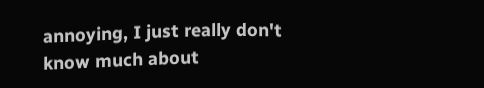annoying, I just really don't know much about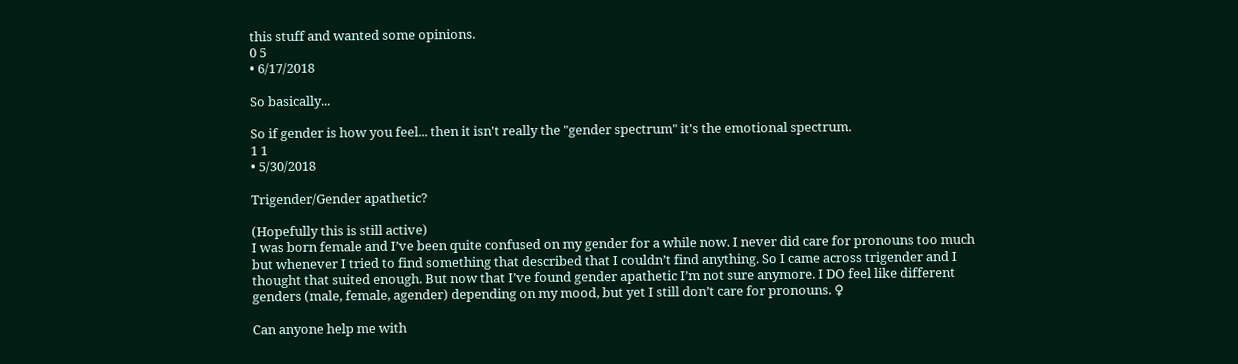this stuff and wanted some opinions.
0 5
• 6/17/2018

So basically...

So if gender is how you feel... then it isn't really the "gender spectrum" it's the emotional spectrum.
1 1
• 5/30/2018

Trigender/Gender apathetic?

(Hopefully this is still active)
I was born female and I’ve been quite confused on my gender for a while now. I never did care for pronouns too much but whenever I tried to find something that described that I couldn’t find anything. So I came across trigender and I thought that suited enough. But now that I’ve found gender apathetic I’m not sure anymore. I DO feel like different genders (male, female, agender) depending on my mood, but yet I still don’t care for pronouns. ♀

Can anyone help me with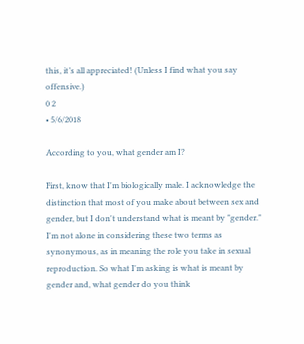this, it’s all appreciated! (Unless I find what you say offensive.)
0 2
• 5/6/2018

According to you, what gender am I?

First, know that I'm biologically male. I acknowledge the distinction that most of you make about between sex and gender, but I don't understand what is meant by "gender." I'm not alone in considering these two terms as synonymous, as in meaning the role you take in sexual reproduction. So what I'm asking is what is meant by gender and, what gender do you think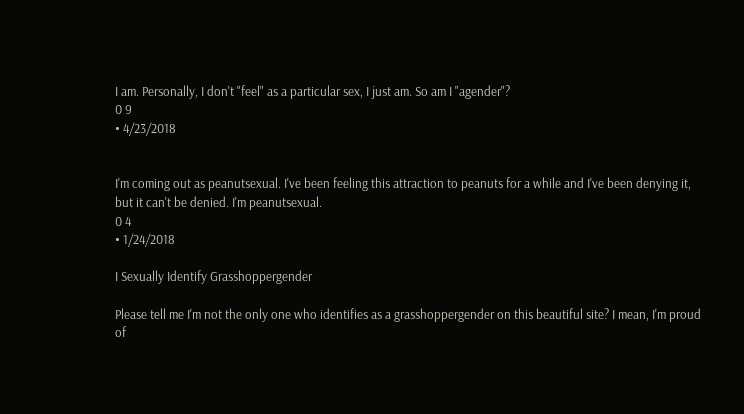I am. Personally, I don't "feel" as a particular sex, I just am. So am I "agender"?
0 9
• 4/23/2018


I'm coming out as peanutsexual. I've been feeling this attraction to peanuts for a while and I've been denying it, but it can't be denied. I'm peanutsexual.
0 4
• 1/24/2018

I Sexually Identify Grasshoppergender

Please tell me I'm not the only one who identifies as a grasshoppergender on this beautiful site? I mean, I'm proud of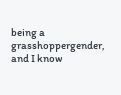being a grasshoppergender, and I know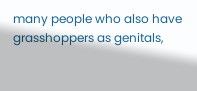many people who also have grasshoppers as genitals,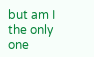but am I the only one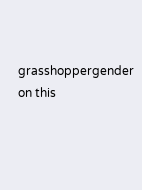grasshoppergender on this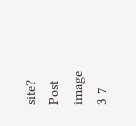site?
Post image
3 7